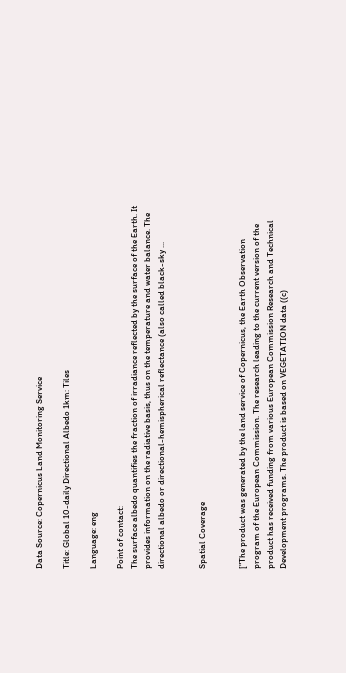Data Source: Copernicus Land Monitoring Service

Title: Global 10-daily Directional Albedo 1km: Tiles

Language: eng

Point of contact:
The surface albedo quantifies the fraction of irradiance reflected by the surface of the Earth. It provides information on the radiative basis, thus on the temperature and water balance. The directional albedo or directional-hemispherical reflectance (also called black-sky ...


Spatial Coverage


["The product was generated by the land service of Copernicus, the Earth Observation program of the European Commission. The research leading to the current version of the product has received funding from various European Commission Research and Technical Development programs. The product is based on VEGETATION data ((c)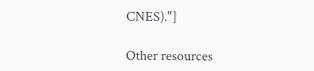CNES)."]

Other resources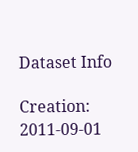Dataset Info

Creation: 2011-09-01